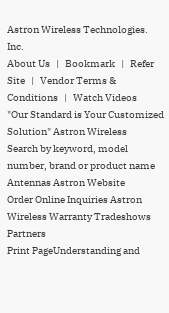Astron Wireless Technologies. Inc.
About Us   |   Bookmark   |   Refer Site   |   Vendor Terms & Conditions   |   Watch Videos
"Our Standard is Your Customized Solution" Astron Wireless
Search by keyword, model number, brand or product name
Antennas Astron Website
Order Online Inquiries Astron Wireless Warranty Tradeshows Partners
Print PageUnderstanding and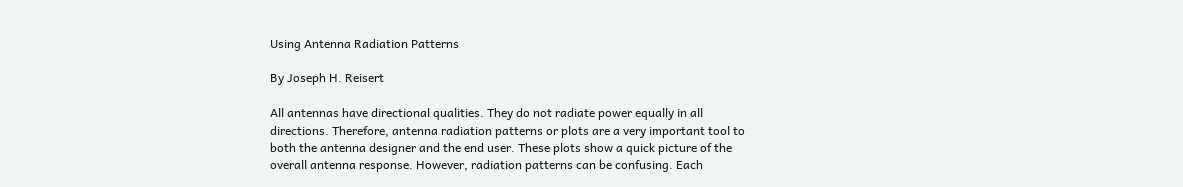Using Antenna Radiation Patterns

By Joseph H. Reisert

All antennas have directional qualities. They do not radiate power equally in all directions. Therefore, antenna radiation patterns or plots are a very important tool to both the antenna designer and the end user. These plots show a quick picture of the overall antenna response. However, radiation patterns can be confusing. Each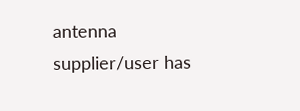antenna supplier/user has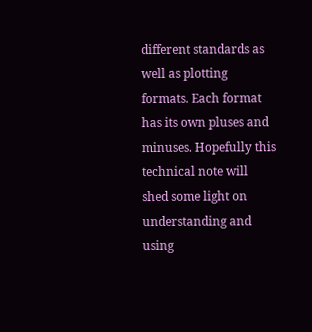different standards as well as plotting formats. Each format has its own pluses and minuses. Hopefully this technical note will shed some light on understanding and using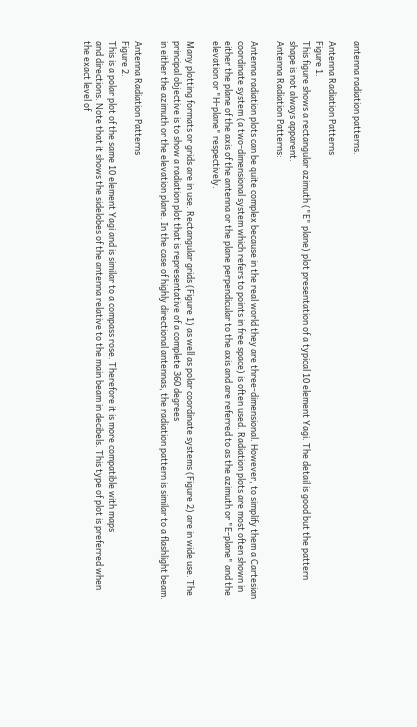antenna radiation patterns.

Antenna Radiation Patterns
Figure 1.
This figure shows a rectangular azimuth ("E" plane) plot presentation of a typical 10 element Yagi. The detail is good but the pattern shape is not always apparent.
Antenna Radiation Patterns:

Antenna radiation plots can be quite complex because in the real world they are three-dimensional. However, to simplify them a Cartesian coordinate system (a two-dimensional system which refers to points in free space) is often used. Radiation plots are most often shown in either the plane of the axis of the antenna or the plane perpendicular to the axis and are referred to as the azimuth or "E-plane" and the elevation or "H-plane" respectively.

Many plotting formats or grids are in use. Rectangular grids (Figure 1) as well as polar coordinate systems (Figure 2) are in wide use. The principal objective is to show a radiation plot that is representative of a complete 360 degrees
in either the azimuth or the elevation plane. In the case of highly directional antennas, the radiation pattern is similar to a flashlight beam.

Antenna Radiation Patterns
Figure 2.
This is a polar plot of the same 10 element Yagi and is similar to a compass rose. Therefore it is more compatible with maps
and directions. Note that it shows the sidelobes of the antenna relative to the main beam in decibels. This type of plot is preferred when the exact level of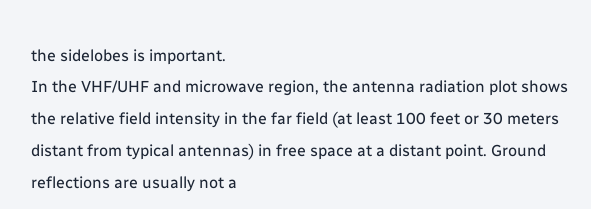the sidelobes is important.
In the VHF/UHF and microwave region, the antenna radiation plot shows the relative field intensity in the far field (at least 100 feet or 30 meters distant from typical antennas) in free space at a distant point. Ground reflections are usually not a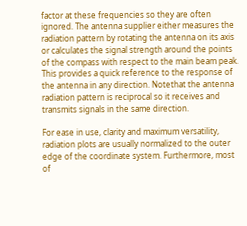factor at these frequencies so they are often ignored. The antenna supplier either measures the radiation pattern by rotating the antenna on its axis or calculates the signal strength around the points of the compass with respect to the main beam peak. This provides a quick reference to the response of the antenna in any direction. Notethat the antenna radiation pattern is reciprocal so it receives and transmits signals in the same direction.

For ease in use, clarity and maximum versatility, radiation plots are usually normalized to the outer edge of the coordinate system. Furthermore, most of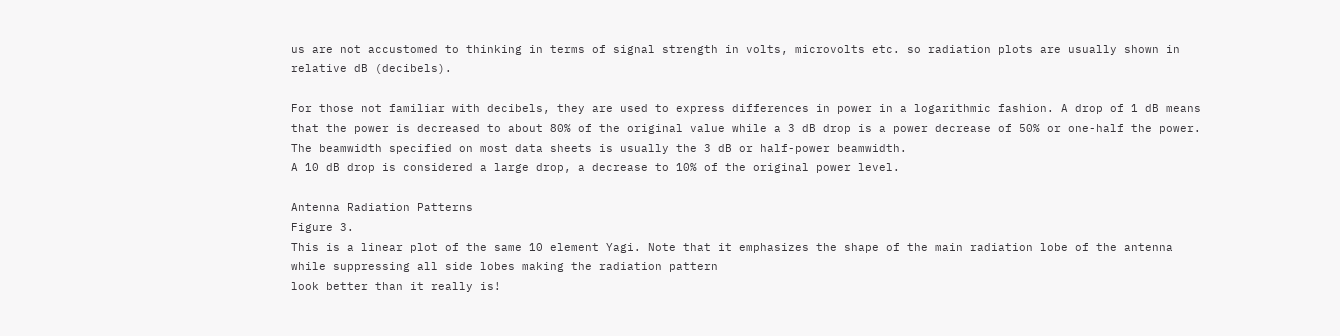us are not accustomed to thinking in terms of signal strength in volts, microvolts etc. so radiation plots are usually shown in relative dB (decibels).

For those not familiar with decibels, they are used to express differences in power in a logarithmic fashion. A drop of 1 dB means that the power is decreased to about 80% of the original value while a 3 dB drop is a power decrease of 50% or one-half the power. The beamwidth specified on most data sheets is usually the 3 dB or half-power beamwidth.
A 10 dB drop is considered a large drop, a decrease to 10% of the original power level.

Antenna Radiation Patterns
Figure 3.
This is a linear plot of the same 10 element Yagi. Note that it emphasizes the shape of the main radiation lobe of the antenna
while suppressing all side lobes making the radiation pattern
look better than it really is!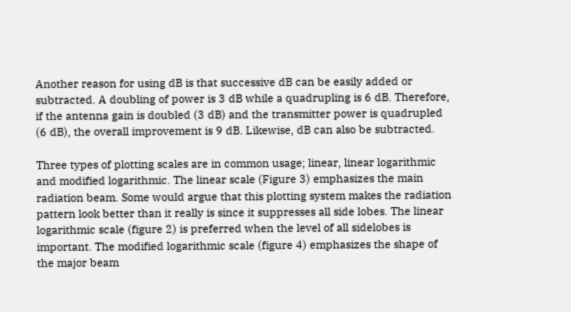Another reason for using dB is that successive dB can be easily added or subtracted. A doubling of power is 3 dB while a quadrupling is 6 dB. Therefore, if the antenna gain is doubled (3 dB) and the transmitter power is quadrupled (6 dB), the overall improvement is 9 dB. Likewise, dB can also be subtracted.

Three types of plotting scales are in common usage; linear, linear logarithmic and modified logarithmic. The linear scale (Figure 3) emphasizes the main radiation beam. Some would argue that this plotting system makes the radiation pattern look better than it really is since it suppresses all side lobes. The linear logarithmic scale (figure 2) is preferred when the level of all sidelobes is important. The modified logarithmic scale (figure 4) emphasizes the shape of the major beam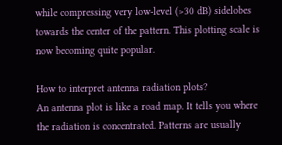while compressing very low-level (>30 dB) sidelobes towards the center of the pattern. This plotting scale is now becoming quite popular.

How to interpret antenna radiation plots?
An antenna plot is like a road map. It tells you where the radiation is concentrated. Patterns are usually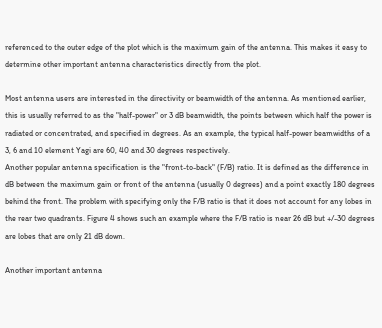referenced to the outer edge of the plot which is the maximum gain of the antenna. This makes it easy to determine other important antenna characteristics directly from the plot.

Most antenna users are interested in the directivity or beamwidth of the antenna. As mentioned earlier, this is usually referred to as the "half-power" or 3 dB beamwidth, the points between which half the power is radiated or concentrated, and specified in degrees. As an example, the typical half-power beamwidths of a 3, 6 and 10 element Yagi are 60, 40 and 30 degrees respectively.
Another popular antenna specification is the "front-to-back" (F/B) ratio. It is defined as the difference in dB between the maximum gain or front of the antenna (usually 0 degrees) and a point exactly 180 degrees behind the front. The problem with specifying only the F/B ratio is that it does not account for any lobes in the rear two quadrants. Figure 4 shows such an example where the F/B ratio is near 26 dB but +/-30 degrees are lobes that are only 21 dB down.

Another important antenna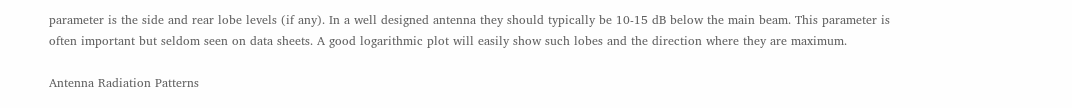parameter is the side and rear lobe levels (if any). In a well designed antenna they should typically be 10-15 dB below the main beam. This parameter is often important but seldom seen on data sheets. A good logarithmic plot will easily show such lobes and the direction where they are maximum.

Antenna Radiation Patterns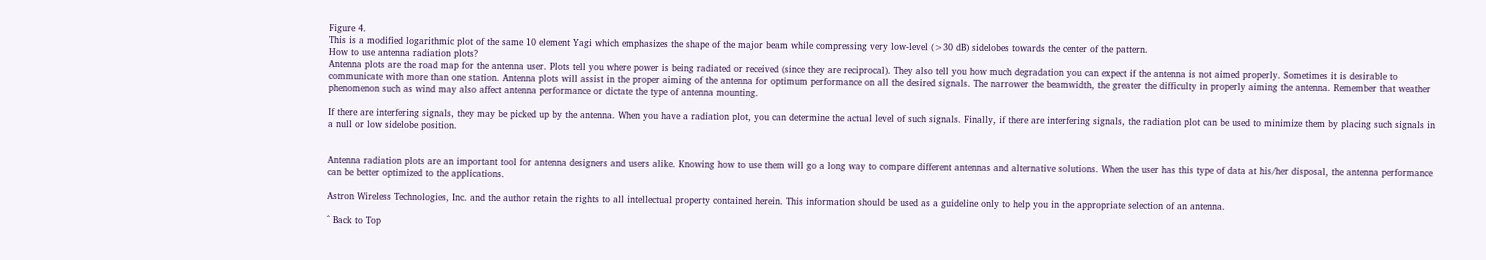Figure 4.
This is a modified logarithmic plot of the same 10 element Yagi which emphasizes the shape of the major beam while compressing very low-level (>30 dB) sidelobes towards the center of the pattern.
How to use antenna radiation plots?
Antenna plots are the road map for the antenna user. Plots tell you where power is being radiated or received (since they are reciprocal). They also tell you how much degradation you can expect if the antenna is not aimed properly. Sometimes it is desirable to communicate with more than one station. Antenna plots will assist in the proper aiming of the antenna for optimum performance on all the desired signals. The narrower the beamwidth, the greater the difficulty in properly aiming the antenna. Remember that weather phenomenon such as wind may also affect antenna performance or dictate the type of antenna mounting.

If there are interfering signals, they may be picked up by the antenna. When you have a radiation plot, you can determine the actual level of such signals. Finally, if there are interfering signals, the radiation plot can be used to minimize them by placing such signals in a null or low sidelobe position.


Antenna radiation plots are an important tool for antenna designers and users alike. Knowing how to use them will go a long way to compare different antennas and alternative solutions. When the user has this type of data at his/her disposal, the antenna performance can be better optimized to the applications.

Astron Wireless Technologies, Inc. and the author retain the rights to all intellectual property contained herein. This information should be used as a guideline only to help you in the appropriate selection of an antenna.

^ Back to Top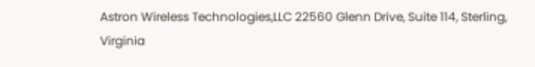Astron Wireless Technologies,LLC 22560 Glenn Drive, Suite 114, Sterling, Virginia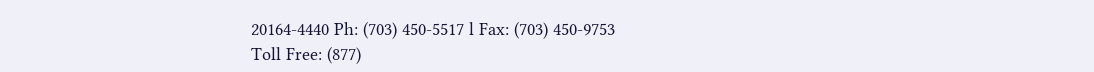20164-4440 Ph: (703) 450-5517 l Fax: (703) 450-9753
Toll Free: (877)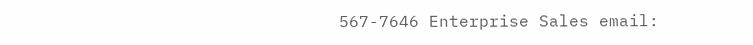567-7646 Enterprise Sales email: